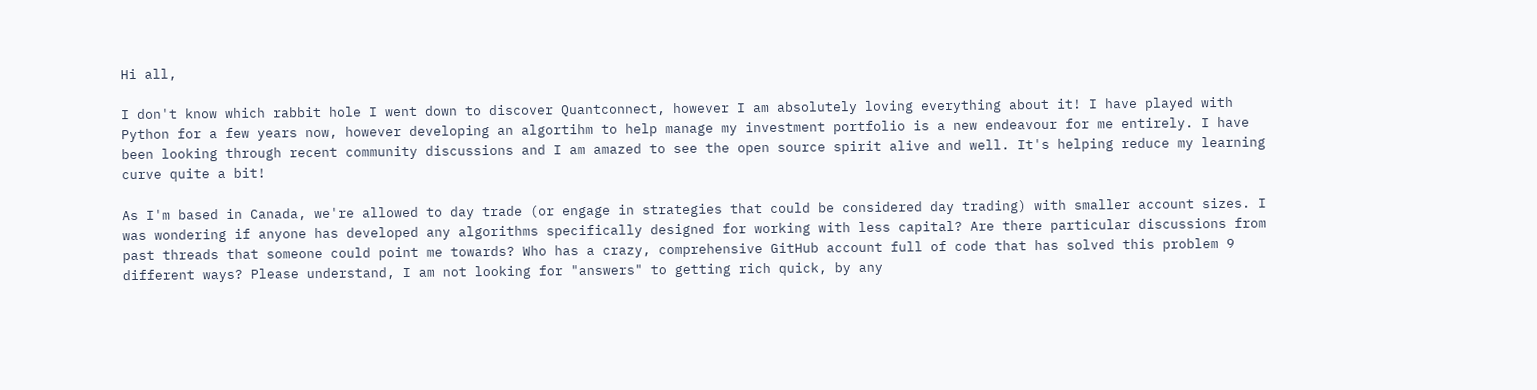Hi all,

I don't know which rabbit hole I went down to discover Quantconnect, however I am absolutely loving everything about it! I have played with Python for a few years now, however developing an algortihm to help manage my investment portfolio is a new endeavour for me entirely. I have been looking through recent community discussions and I am amazed to see the open source spirit alive and well. It's helping reduce my learning curve quite a bit!

As I'm based in Canada, we're allowed to day trade (or engage in strategies that could be considered day trading) with smaller account sizes. I was wondering if anyone has developed any algorithms specifically designed for working with less capital? Are there particular discussions from past threads that someone could point me towards? Who has a crazy, comprehensive GitHub account full of code that has solved this problem 9 different ways? Please understand, I am not looking for "answers" to getting rich quick, by any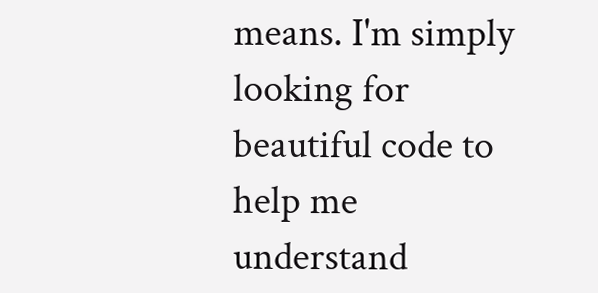means. I'm simply looking for beautiful code to help me understand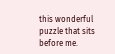this wonderful puzzle that sits before me.